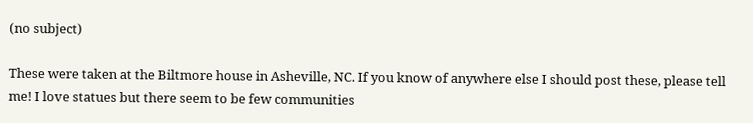(no subject)

These were taken at the Biltmore house in Asheville, NC. If you know of anywhere else I should post these, please tell me! I love statues but there seem to be few communities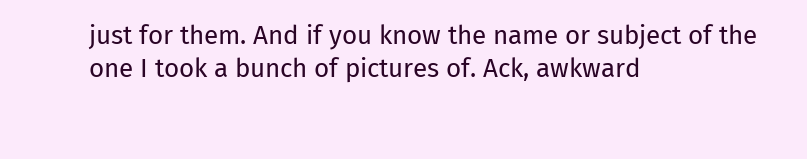just for them. And if you know the name or subject of the one I took a bunch of pictures of. Ack, awkward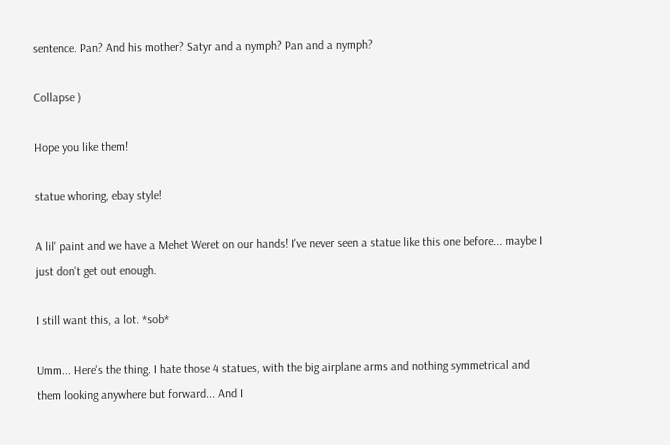sentence. Pan? And his mother? Satyr and a nymph? Pan and a nymph?

Collapse )

Hope you like them!

statue whoring, ebay style!

A lil' paint and we have a Mehet Weret on our hands! I've never seen a statue like this one before... maybe I just don't get out enough.

I still want this, a lot. *sob*

Umm... Here's the thing. I hate those 4 statues, with the big airplane arms and nothing symmetrical and them looking anywhere but forward... And I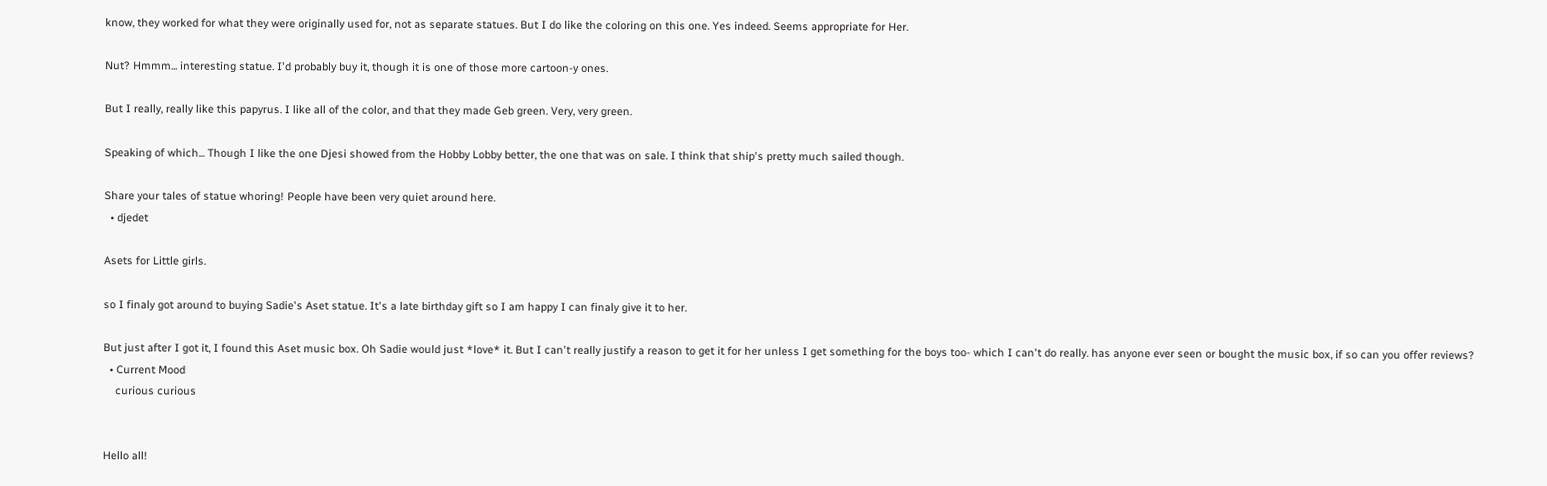know, they worked for what they were originally used for, not as separate statues. But I do like the coloring on this one. Yes indeed. Seems appropriate for Her.

Nut? Hmmm... interesting statue. I'd probably buy it, though it is one of those more cartoon-y ones.

But I really, really like this papyrus. I like all of the color, and that they made Geb green. Very, very green.

Speaking of which... Though I like the one Djesi showed from the Hobby Lobby better, the one that was on sale. I think that ship's pretty much sailed though.

Share your tales of statue whoring! People have been very quiet around here.
  • djedet

Asets for Little girls.

so I finaly got around to buying Sadie's Aset statue. It's a late birthday gift so I am happy I can finaly give it to her.

But just after I got it, I found this Aset music box. Oh Sadie would just *love* it. But I can't really justify a reason to get it for her unless I get something for the boys too- which I can't do really. has anyone ever seen or bought the music box, if so can you offer reviews?
  • Current Mood
    curious curious


Hello all!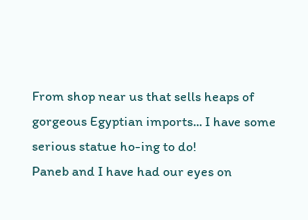From shop near us that sells heaps of gorgeous Egyptian imports... I have some serious statue ho-ing to do!
Paneb and I have had our eyes on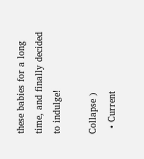these babies for a long time, and finally decided to indulge!

Collapse )
  • Current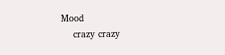Mood
    crazy crazy